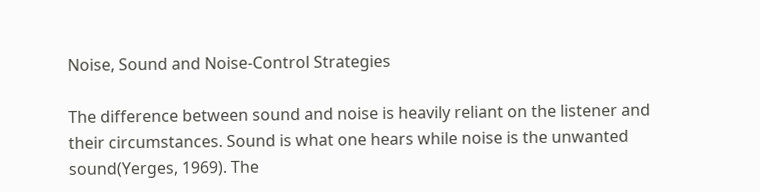Noise, Sound and Noise-Control Strategies

The difference between sound and noise is heavily reliant on the listener and their circumstances. Sound is what one hears while noise is the unwanted sound(Yerges, 1969). The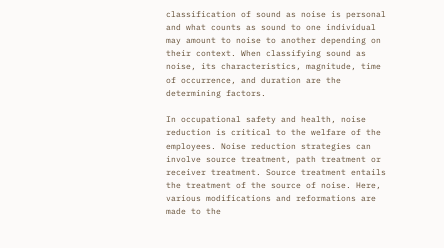classification of sound as noise is personal and what counts as sound to one individual may amount to noise to another depending on their context. When classifying sound as noise, its characteristics, magnitude, time of occurrence, and duration are the determining factors.

In occupational safety and health, noise reduction is critical to the welfare of the employees. Noise reduction strategies can involve source treatment, path treatment or receiver treatment. Source treatment entails the treatment of the source of noise. Here, various modifications and reformations are made to the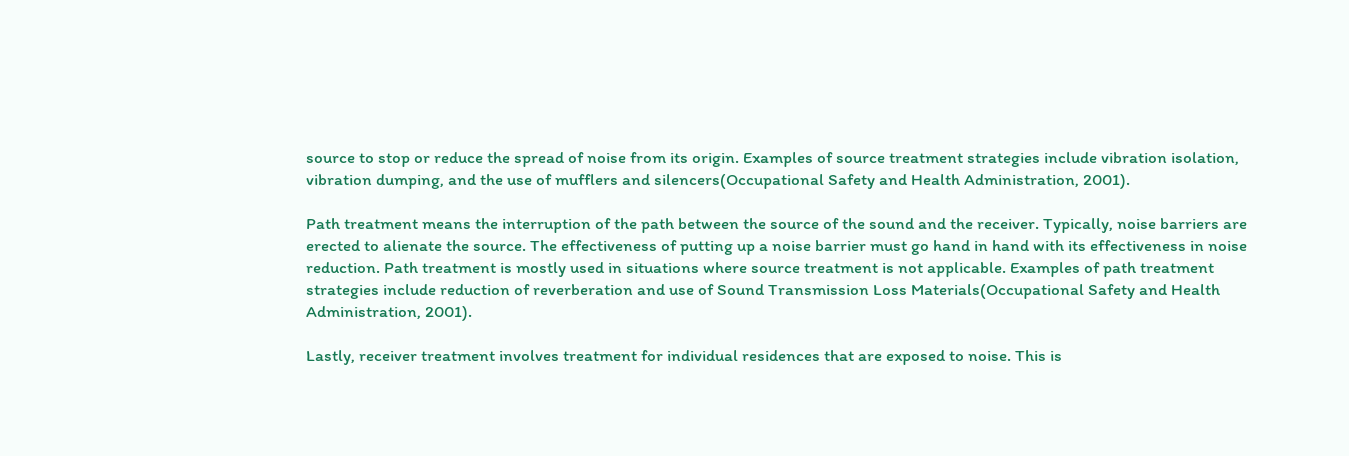source to stop or reduce the spread of noise from its origin. Examples of source treatment strategies include vibration isolation, vibration dumping, and the use of mufflers and silencers(Occupational Safety and Health Administration, 2001).

Path treatment means the interruption of the path between the source of the sound and the receiver. Typically, noise barriers are erected to alienate the source. The effectiveness of putting up a noise barrier must go hand in hand with its effectiveness in noise reduction. Path treatment is mostly used in situations where source treatment is not applicable. Examples of path treatment strategies include reduction of reverberation and use of Sound Transmission Loss Materials(Occupational Safety and Health Administration, 2001).

Lastly, receiver treatment involves treatment for individual residences that are exposed to noise. This is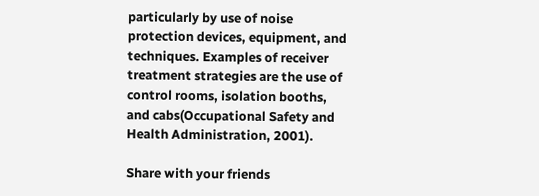particularly by use of noise protection devices, equipment, and techniques. Examples of receiver treatment strategies are the use of control rooms, isolation booths, and cabs(Occupational Safety and Health Administration, 2001).

Share with your friends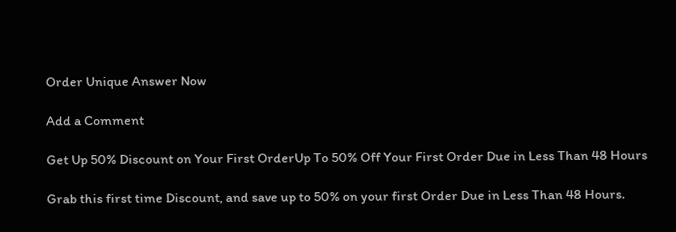Order Unique Answer Now

Add a Comment

Get Up 50% Discount on Your First OrderUp To 50% Off Your First Order Due in Less Than 48 Hours

Grab this first time Discount, and save up to 50% on your first Order Due in Less Than 48 Hours.